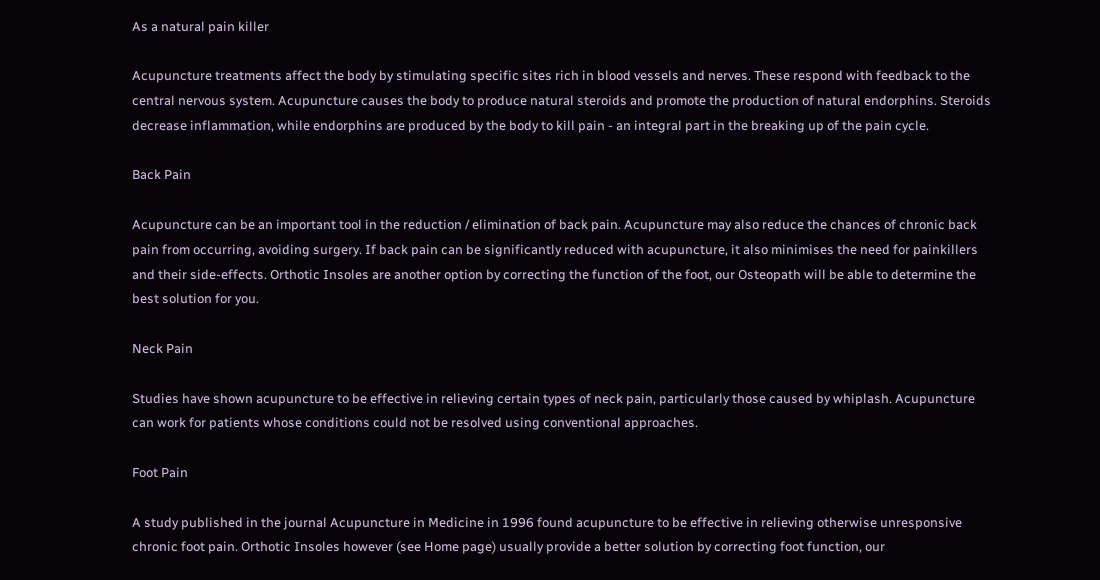As a natural pain killer

Acupuncture treatments affect the body by stimulating specific sites rich in blood vessels and nerves. These respond with feedback to the central nervous system. Acupuncture causes the body to produce natural steroids and promote the production of natural endorphins. Steroids decrease inflammation, while endorphins are produced by the body to kill pain - an integral part in the breaking up of the pain cycle.

Back Pain

Acupuncture can be an important tool in the reduction / elimination of back pain. Acupuncture may also reduce the chances of chronic back pain from occurring, avoiding surgery. If back pain can be significantly reduced with acupuncture, it also minimises the need for painkillers and their side-effects. Orthotic Insoles are another option by correcting the function of the foot, our Osteopath will be able to determine the best solution for you.

Neck Pain

Studies have shown acupuncture to be effective in relieving certain types of neck pain, particularly those caused by whiplash. Acupuncture can work for patients whose conditions could not be resolved using conventional approaches.

Foot Pain

A study published in the journal Acupuncture in Medicine in 1996 found acupuncture to be effective in relieving otherwise unresponsive chronic foot pain. Orthotic Insoles however (see Home page) usually provide a better solution by correcting foot function, our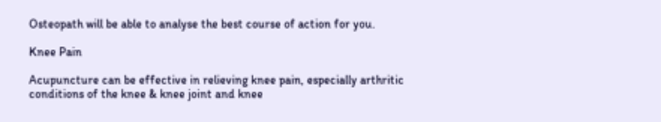Osteopath will be able to analyse the best course of action for you.

Knee Pain

Acupuncture can be effective in relieving knee pain, especially arthritic conditions of the knee & knee joint and knee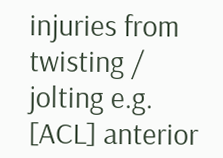injuries from twisting / jolting e.g. [ACL] anterior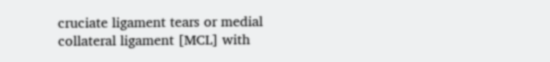cruciate ligament tears or medial collateral ligament [MCL] with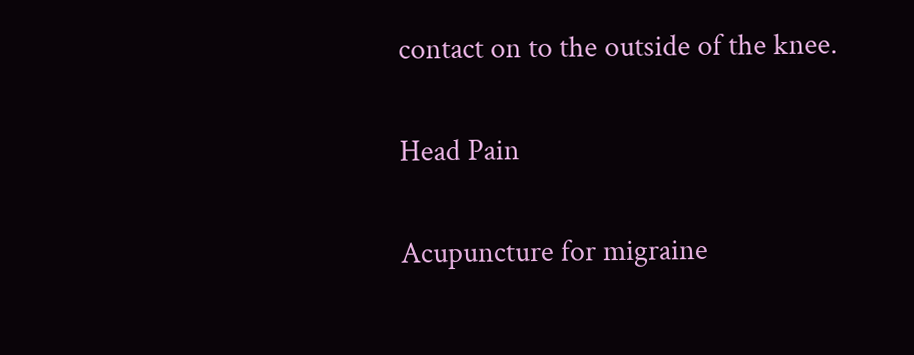contact on to the outside of the knee.

Head Pain

Acupuncture for migraine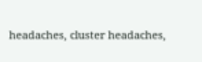headaches, cluster headaches,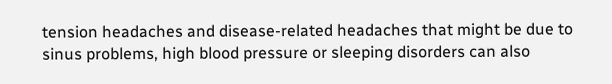tension headaches and disease-related headaches that might be due to sinus problems, high blood pressure or sleeping disorders can also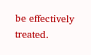be effectively treated.